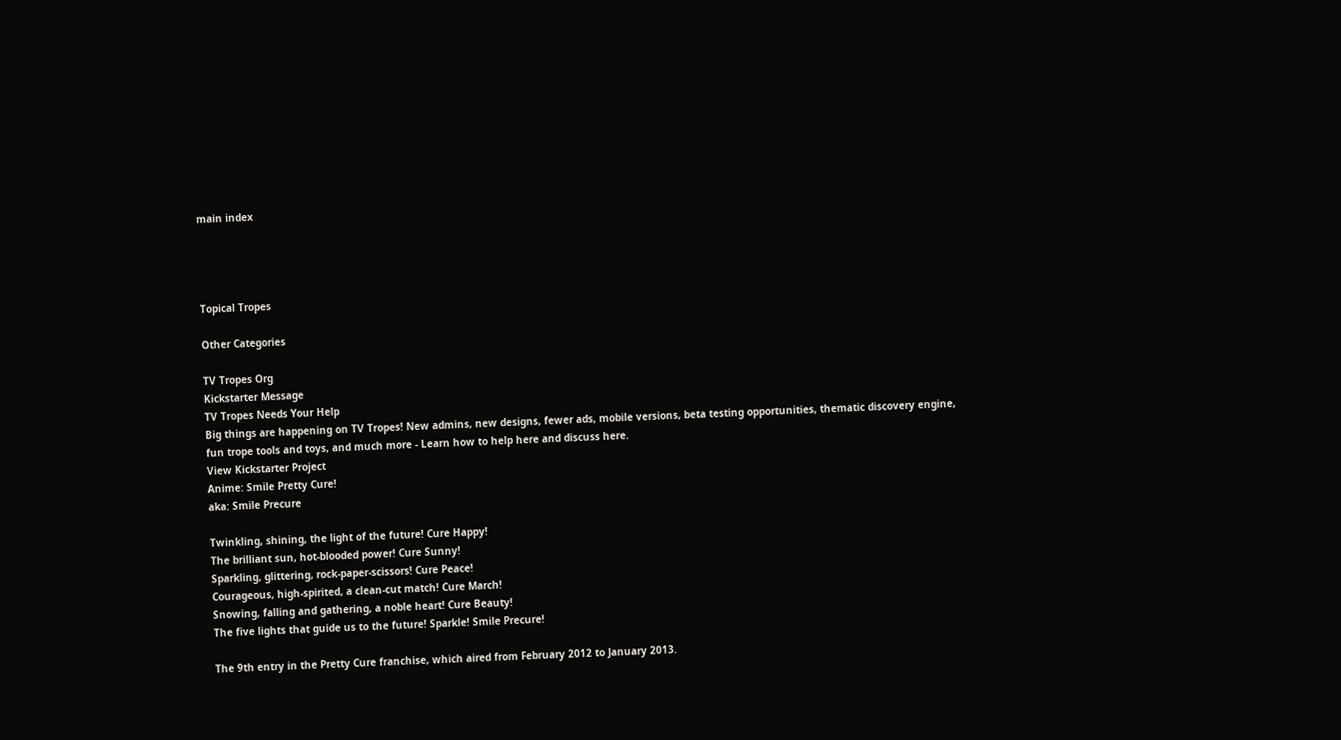main index




Topical Tropes

Other Categories

TV Tropes Org
Kickstarter Message
TV Tropes Needs Your Help
Big things are happening on TV Tropes! New admins, new designs, fewer ads, mobile versions, beta testing opportunities, thematic discovery engine, fun trope tools and toys, and much more - Learn how to help here and discuss here.
View Kickstarter Project
Anime: Smile Pretty Cure!
aka: Smile Precure

Twinkling, shining, the light of the future! Cure Happy!
The brilliant sun, hot-blooded power! Cure Sunny!
Sparkling, glittering, rock-paper-scissors! Cure Peace!
Courageous, high-spirited, a clean-cut match! Cure March!
Snowing, falling and gathering, a noble heart! Cure Beauty!
The five lights that guide us to the future! Sparkle! Smile Precure!

The 9th entry in the Pretty Cure franchise, which aired from February 2012 to January 2013.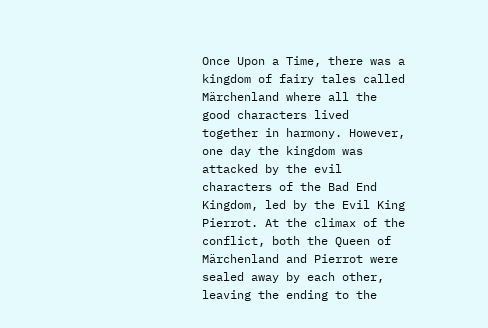Once Upon a Time, there was a kingdom of fairy tales called Märchenland where all the good characters lived together in harmony. However, one day the kingdom was attacked by the evil characters of the Bad End Kingdom, led by the Evil King Pierrot. At the climax of the conflict, both the Queen of Märchenland and Pierrot were sealed away by each other, leaving the ending to the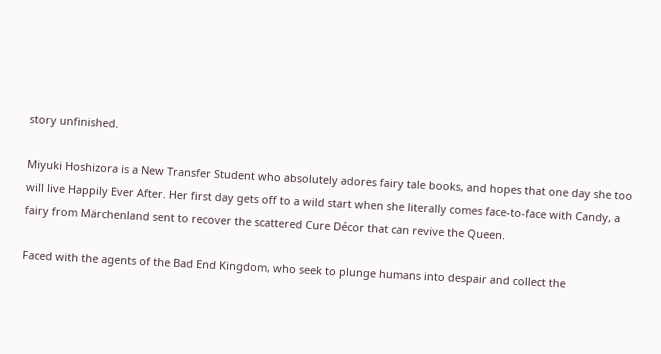story unfinished.

Miyuki Hoshizora is a New Transfer Student who absolutely adores fairy tale books, and hopes that one day she too will live Happily Ever After. Her first day gets off to a wild start when she literally comes face-to-face with Candy, a fairy from Märchenland sent to recover the scattered Cure Décor that can revive the Queen.

Faced with the agents of the Bad End Kingdom, who seek to plunge humans into despair and collect the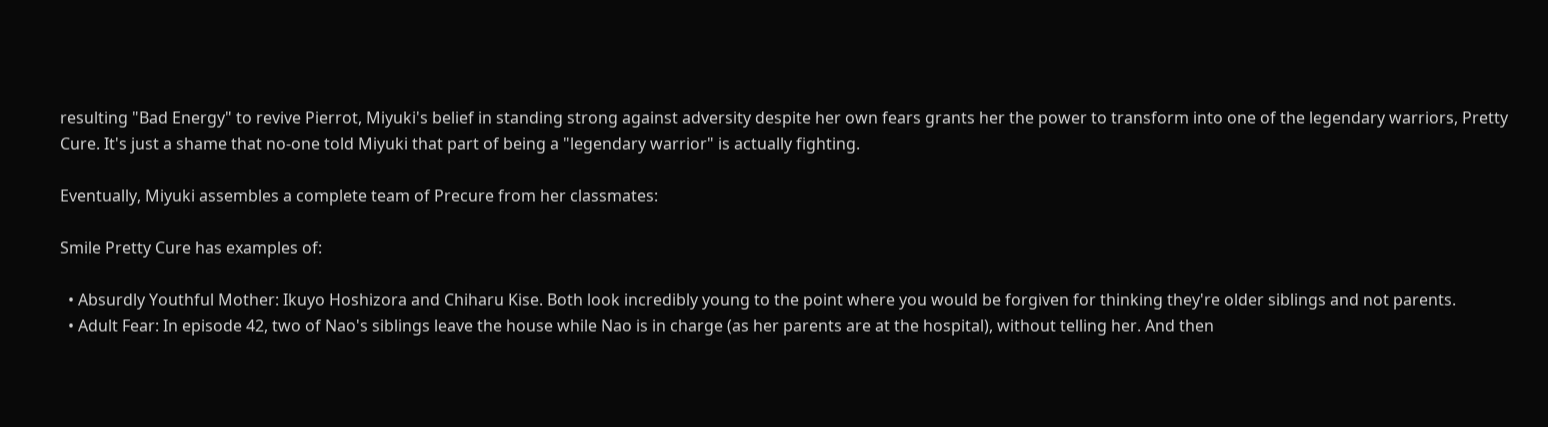resulting "Bad Energy" to revive Pierrot, Miyuki's belief in standing strong against adversity despite her own fears grants her the power to transform into one of the legendary warriors, Pretty Cure. It's just a shame that no-one told Miyuki that part of being a "legendary warrior" is actually fighting.

Eventually, Miyuki assembles a complete team of Precure from her classmates:

Smile Pretty Cure has examples of:

  • Absurdly Youthful Mother: Ikuyo Hoshizora and Chiharu Kise. Both look incredibly young to the point where you would be forgiven for thinking they're older siblings and not parents.
  • Adult Fear: In episode 42, two of Nao's siblings leave the house while Nao is in charge (as her parents are at the hospital), without telling her. And then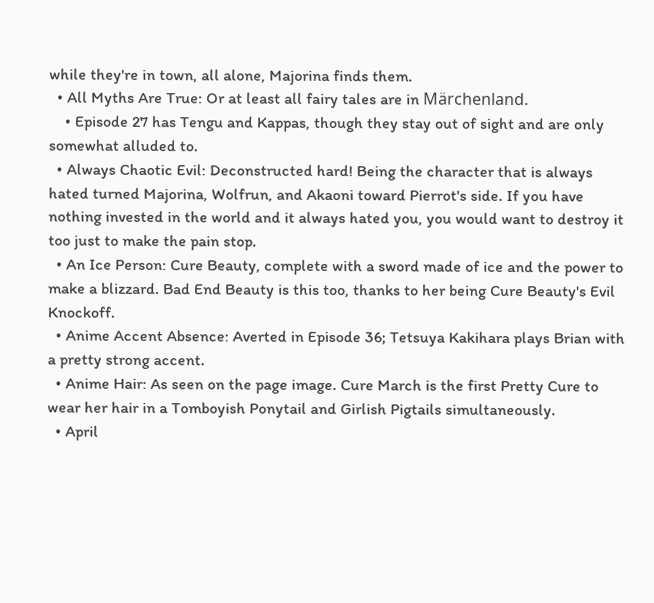while they're in town, all alone, Majorina finds them.
  • All Myths Are True: Or at least all fairy tales are in Märchenland.
    • Episode 27 has Tengu and Kappas, though they stay out of sight and are only somewhat alluded to.
  • Always Chaotic Evil: Deconstructed hard! Being the character that is always hated turned Majorina, Wolfrun, and Akaoni toward Pierrot's side. If you have nothing invested in the world and it always hated you, you would want to destroy it too just to make the pain stop.
  • An Ice Person: Cure Beauty, complete with a sword made of ice and the power to make a blizzard. Bad End Beauty is this too, thanks to her being Cure Beauty's Evil Knockoff.
  • Anime Accent Absence: Averted in Episode 36; Tetsuya Kakihara plays Brian with a pretty strong accent.
  • Anime Hair: As seen on the page image. Cure March is the first Pretty Cure to wear her hair in a Tomboyish Ponytail and Girlish Pigtails simultaneously.
  • April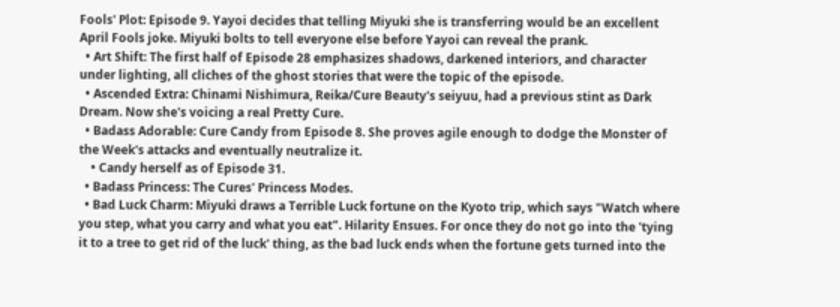Fools' Plot: Episode 9. Yayoi decides that telling Miyuki she is transferring would be an excellent April Fools joke. Miyuki bolts to tell everyone else before Yayoi can reveal the prank.
  • Art Shift: The first half of Episode 28 emphasizes shadows, darkened interiors, and character under lighting, all cliches of the ghost stories that were the topic of the episode.
  • Ascended Extra: Chinami Nishimura, Reika/Cure Beauty's seiyuu, had a previous stint as Dark Dream. Now she's voicing a real Pretty Cure.
  • Badass Adorable: Cure Candy from Episode 8. She proves agile enough to dodge the Monster of the Week's attacks and eventually neutralize it.
    • Candy herself as of Episode 31.
  • Badass Princess: The Cures' Princess Modes.
  • Bad Luck Charm: Miyuki draws a Terrible Luck fortune on the Kyoto trip, which says "Watch where you step, what you carry and what you eat". Hilarity Ensues. For once they do not go into the 'tying it to a tree to get rid of the luck' thing, as the bad luck ends when the fortune gets turned into the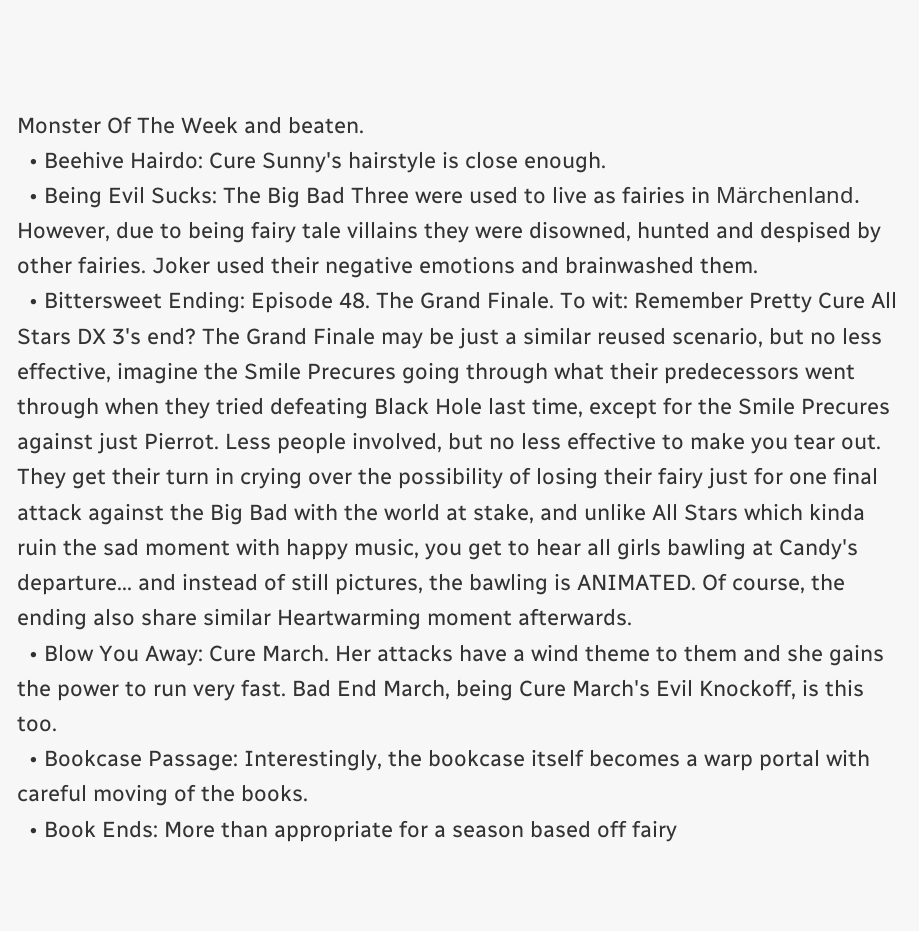Monster Of The Week and beaten.
  • Beehive Hairdo: Cure Sunny's hairstyle is close enough.
  • Being Evil Sucks: The Big Bad Three were used to live as fairies in Märchenland. However, due to being fairy tale villains they were disowned, hunted and despised by other fairies. Joker used their negative emotions and brainwashed them.
  • Bittersweet Ending: Episode 48. The Grand Finale. To wit: Remember Pretty Cure All Stars DX 3's end? The Grand Finale may be just a similar reused scenario, but no less effective, imagine the Smile Precures going through what their predecessors went through when they tried defeating Black Hole last time, except for the Smile Precures against just Pierrot. Less people involved, but no less effective to make you tear out. They get their turn in crying over the possibility of losing their fairy just for one final attack against the Big Bad with the world at stake, and unlike All Stars which kinda ruin the sad moment with happy music, you get to hear all girls bawling at Candy's departure... and instead of still pictures, the bawling is ANIMATED. Of course, the ending also share similar Heartwarming moment afterwards.
  • Blow You Away: Cure March. Her attacks have a wind theme to them and she gains the power to run very fast. Bad End March, being Cure March's Evil Knockoff, is this too.
  • Bookcase Passage: Interestingly, the bookcase itself becomes a warp portal with careful moving of the books.
  • Book Ends: More than appropriate for a season based off fairy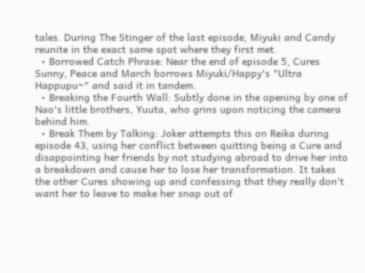tales. During The Stinger of the last episode, Miyuki and Candy reunite in the exact same spot where they first met.
  • Borrowed Catch Phrase: Near the end of episode 5, Cures Sunny, Peace and March borrows Miyuki/Happy's "Ultra Happupu~" and said it in tandem.
  • Breaking the Fourth Wall: Subtly done in the opening by one of Nao's little brothers, Yuuta, who grins upon noticing the camera behind him.
  • Break Them by Talking: Joker attempts this on Reika during episode 43, using her conflict between quitting being a Cure and disappointing her friends by not studying abroad to drive her into a breakdown and cause her to lose her transformation. It takes the other Cures showing up and confessing that they really don't want her to leave to make her snap out of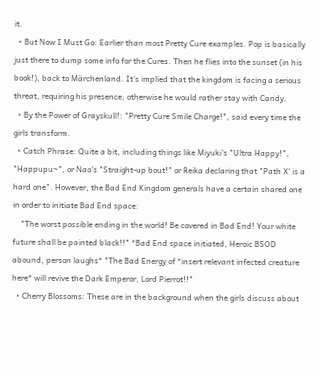it.
  • But Now I Must Go: Earlier than most Pretty Cure examples. Pop is basically just there to dump some info for the Cures. Then he flies into the sunset (in his book!), back to Märchenland. It's implied that the kingdom is facing a serious threat, requiring his presence; otherwise he would rather stay with Candy.
  • By the Power of Grayskull!: "Pretty Cure Smile Charge!", said every time the girls transform.
  • Catch Phrase: Quite a bit, including things like Miyuki's "Ultra Happy!", "Happupu~", or Nao's "Straight-up bout!" or Reika declaring that "Path X' is a hard one". However, the Bad End Kingdom generals have a certain shared one in order to initiate Bad End space:
    "The worst possible ending in the world! Be covered in Bad End! Your white future shall be painted black!!" *Bad End space initiated, Heroic BSOD abound, person laughs* "The Bad Energy of *insert relevant infected creature here* will revive the Dark Emperor, Lord Pierrot!!"
  • Cherry Blossoms: These are in the background when the girls discuss about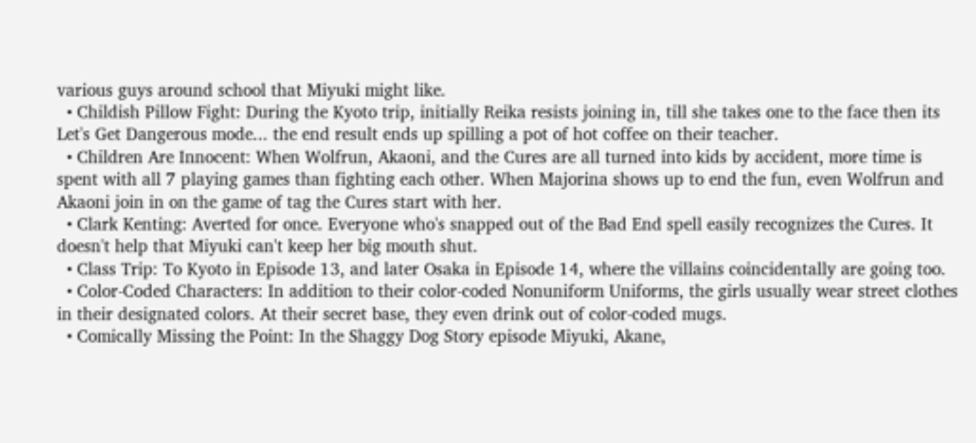various guys around school that Miyuki might like.
  • Childish Pillow Fight: During the Kyoto trip, initially Reika resists joining in, till she takes one to the face then its Let's Get Dangerous mode... the end result ends up spilling a pot of hot coffee on their teacher.
  • Children Are Innocent: When Wolfrun, Akaoni, and the Cures are all turned into kids by accident, more time is spent with all 7 playing games than fighting each other. When Majorina shows up to end the fun, even Wolfrun and Akaoni join in on the game of tag the Cures start with her.
  • Clark Kenting: Averted for once. Everyone who's snapped out of the Bad End spell easily recognizes the Cures. It doesn't help that Miyuki can't keep her big mouth shut.
  • Class Trip: To Kyoto in Episode 13, and later Osaka in Episode 14, where the villains coincidentally are going too.
  • Color-Coded Characters: In addition to their color-coded Nonuniform Uniforms, the girls usually wear street clothes in their designated colors. At their secret base, they even drink out of color-coded mugs.
  • Comically Missing the Point: In the Shaggy Dog Story episode Miyuki, Akane,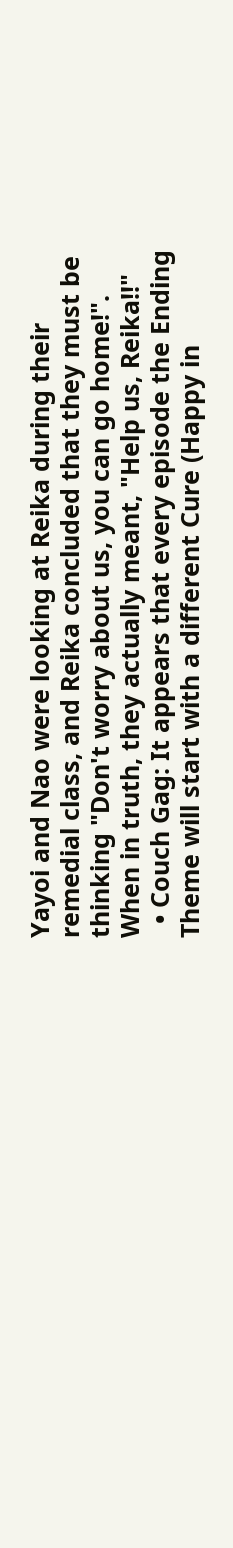Yayoi and Nao were looking at Reika during their remedial class, and Reika concluded that they must be thinking "Don't worry about us, you can go home!". When in truth, they actually meant, "Help us, Reika!!"
  • Couch Gag: It appears that every episode the Ending Theme will start with a different Cure (Happy in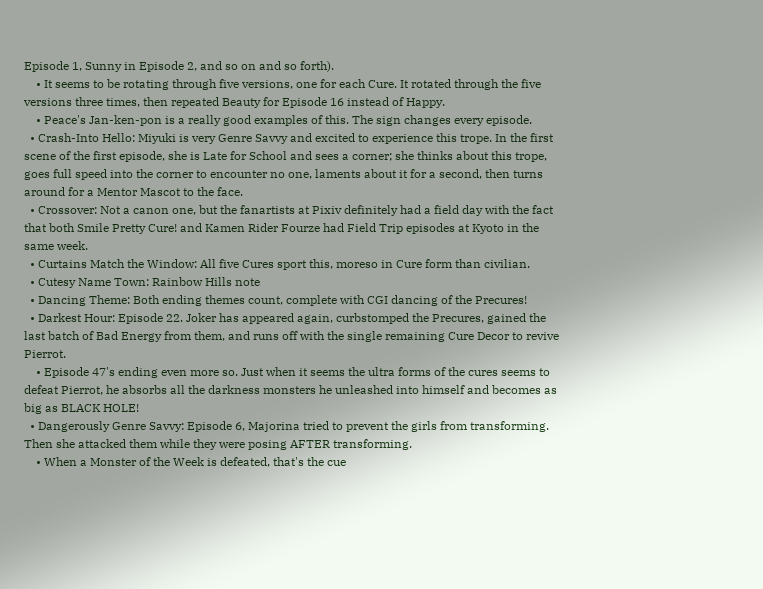Episode 1, Sunny in Episode 2, and so on and so forth).
    • It seems to be rotating through five versions, one for each Cure. It rotated through the five versions three times, then repeated Beauty for Episode 16 instead of Happy.
    • Peace's Jan-ken-pon is a really good examples of this. The sign changes every episode.
  • Crash-Into Hello: Miyuki is very Genre Savvy and excited to experience this trope. In the first scene of the first episode, she is Late for School and sees a corner; she thinks about this trope, goes full speed into the corner to encounter no one, laments about it for a second, then turns around for a Mentor Mascot to the face.
  • Crossover: Not a canon one, but the fanartists at Pixiv definitely had a field day with the fact that both Smile Pretty Cure! and Kamen Rider Fourze had Field Trip episodes at Kyoto in the same week.
  • Curtains Match the Window: All five Cures sport this, moreso in Cure form than civilian.
  • Cutesy Name Town: Rainbow Hills note
  • Dancing Theme: Both ending themes count, complete with CGI dancing of the Precures!
  • Darkest Hour: Episode 22. Joker has appeared again, curbstomped the Precures, gained the last batch of Bad Energy from them, and runs off with the single remaining Cure Decor to revive Pierrot.
    • Episode 47's ending even more so. Just when it seems the ultra forms of the cures seems to defeat Pierrot, he absorbs all the darkness monsters he unleashed into himself and becomes as big as BLACK HOLE!
  • Dangerously Genre Savvy: Episode 6, Majorina tried to prevent the girls from transforming. Then she attacked them while they were posing AFTER transforming.
    • When a Monster of the Week is defeated, that's the cue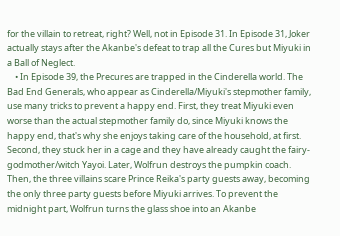for the villain to retreat, right? Well, not in Episode 31. In Episode 31, Joker actually stays after the Akanbe's defeat to trap all the Cures but Miyuki in a Ball of Neglect.
    • In Episode 39, the Precures are trapped in the Cinderella world. The Bad End Generals, who appear as Cinderella/Miyuki's stepmother family, use many tricks to prevent a happy end. First, they treat Miyuki even worse than the actual stepmother family do, since Miyuki knows the happy end, that's why she enjoys taking care of the household, at first. Second, they stuck her in a cage and they have already caught the fairy-godmother/witch Yayoi. Later, Wolfrun destroys the pumpkin coach. Then, the three villains scare Prince Reika's party guests away, becoming the only three party guests before Miyuki arrives. To prevent the midnight part, Wolfrun turns the glass shoe into an Akanbe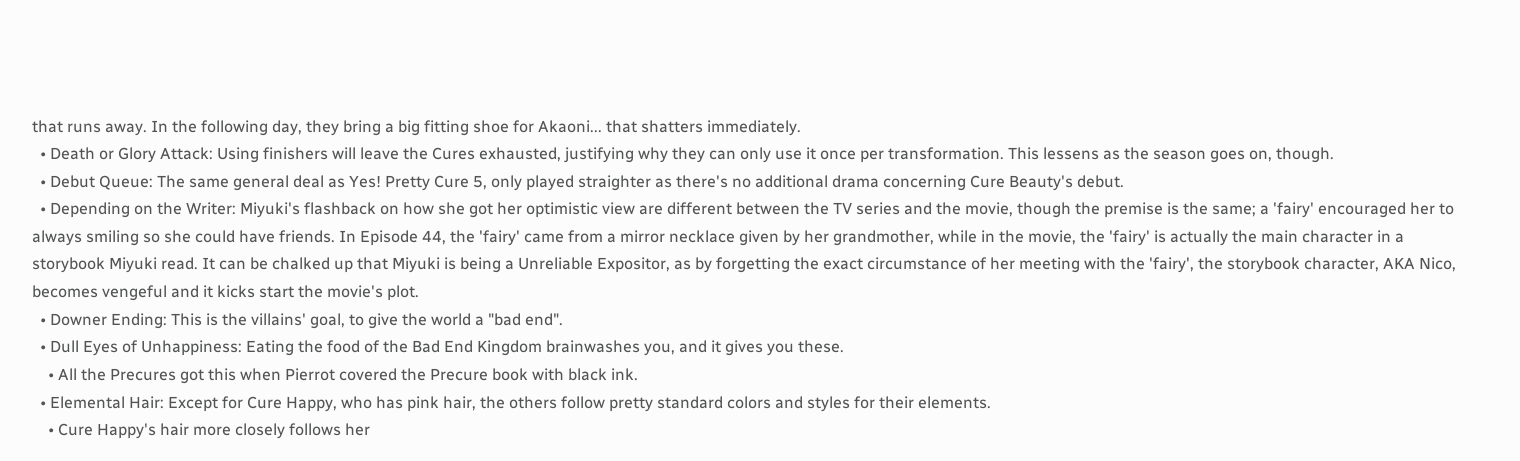that runs away. In the following day, they bring a big fitting shoe for Akaoni... that shatters immediately.
  • Death or Glory Attack: Using finishers will leave the Cures exhausted, justifying why they can only use it once per transformation. This lessens as the season goes on, though.
  • Debut Queue: The same general deal as Yes! Pretty Cure 5, only played straighter as there's no additional drama concerning Cure Beauty's debut.
  • Depending on the Writer: Miyuki's flashback on how she got her optimistic view are different between the TV series and the movie, though the premise is the same; a 'fairy' encouraged her to always smiling so she could have friends. In Episode 44, the 'fairy' came from a mirror necklace given by her grandmother, while in the movie, the 'fairy' is actually the main character in a storybook Miyuki read. It can be chalked up that Miyuki is being a Unreliable Expositor, as by forgetting the exact circumstance of her meeting with the 'fairy', the storybook character, AKA Nico, becomes vengeful and it kicks start the movie's plot.
  • Downer Ending: This is the villains' goal, to give the world a "bad end".
  • Dull Eyes of Unhappiness: Eating the food of the Bad End Kingdom brainwashes you, and it gives you these.
    • All the Precures got this when Pierrot covered the Precure book with black ink.
  • Elemental Hair: Except for Cure Happy, who has pink hair, the others follow pretty standard colors and styles for their elements.
    • Cure Happy's hair more closely follows her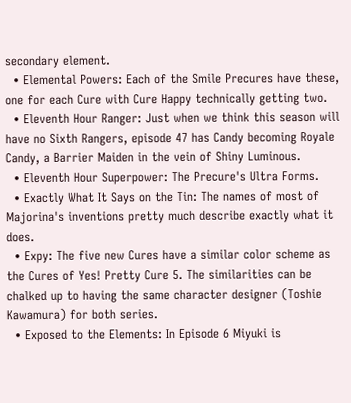secondary element.
  • Elemental Powers: Each of the Smile Precures have these, one for each Cure with Cure Happy technically getting two.
  • Eleventh Hour Ranger: Just when we think this season will have no Sixth Rangers, episode 47 has Candy becoming Royale Candy, a Barrier Maiden in the vein of Shiny Luminous.
  • Eleventh Hour Superpower: The Precure's Ultra Forms.
  • Exactly What It Says on the Tin: The names of most of Majorina's inventions pretty much describe exactly what it does.
  • Expy: The five new Cures have a similar color scheme as the Cures of Yes! Pretty Cure 5. The similarities can be chalked up to having the same character designer (Toshie Kawamura) for both series.
  • Exposed to the Elements: In Episode 6 Miyuki is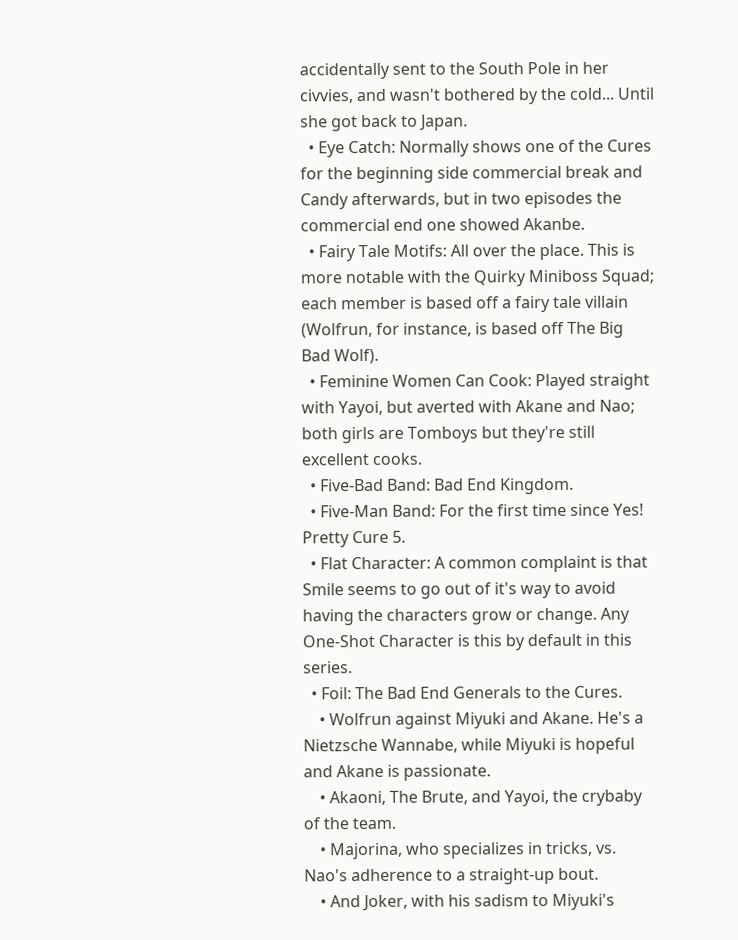accidentally sent to the South Pole in her civvies, and wasn't bothered by the cold... Until she got back to Japan.
  • Eye Catch: Normally shows one of the Cures for the beginning side commercial break and Candy afterwards, but in two episodes the commercial end one showed Akanbe.
  • Fairy Tale Motifs: All over the place. This is more notable with the Quirky Miniboss Squad; each member is based off a fairy tale villain (Wolfrun, for instance, is based off The Big Bad Wolf).
  • Feminine Women Can Cook: Played straight with Yayoi, but averted with Akane and Nao; both girls are Tomboys but they're still excellent cooks.
  • Five-Bad Band: Bad End Kingdom.
  • Five-Man Band: For the first time since Yes! Pretty Cure 5.
  • Flat Character: A common complaint is that Smile seems to go out of it's way to avoid having the characters grow or change. Any One-Shot Character is this by default in this series.
  • Foil: The Bad End Generals to the Cures.
    • Wolfrun against Miyuki and Akane. He's a Nietzsche Wannabe, while Miyuki is hopeful and Akane is passionate.
    • Akaoni, The Brute, and Yayoi, the crybaby of the team.
    • Majorina, who specializes in tricks, vs. Nao's adherence to a straight-up bout.
    • And Joker, with his sadism to Miyuki's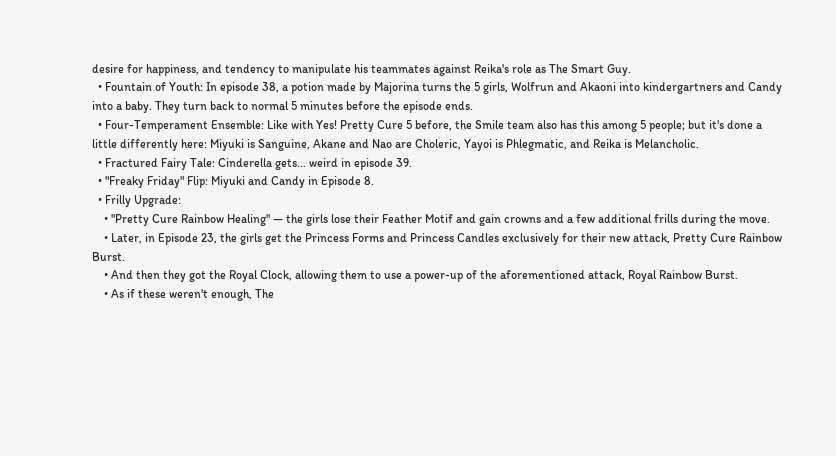desire for happiness, and tendency to manipulate his teammates against Reika's role as The Smart Guy.
  • Fountain of Youth: In episode 38, a potion made by Majorina turns the 5 girls, Wolfrun and Akaoni into kindergartners and Candy into a baby. They turn back to normal 5 minutes before the episode ends.
  • Four-Temperament Ensemble: Like with Yes! Pretty Cure 5 before, the Smile team also has this among 5 people; but it's done a little differently here: Miyuki is Sanguine, Akane and Nao are Choleric, Yayoi is Phlegmatic, and Reika is Melancholic.
  • Fractured Fairy Tale: Cinderella gets... weird in episode 39.
  • "Freaky Friday" Flip: Miyuki and Candy in Episode 8.
  • Frilly Upgrade:
    • "Pretty Cure Rainbow Healing" — the girls lose their Feather Motif and gain crowns and a few additional frills during the move.
    • Later, in Episode 23, the girls get the Princess Forms and Princess Candles exclusively for their new attack, Pretty Cure Rainbow Burst.
    • And then they got the Royal Clock, allowing them to use a power-up of the aforementioned attack, Royal Rainbow Burst.
    • As if these weren't enough, The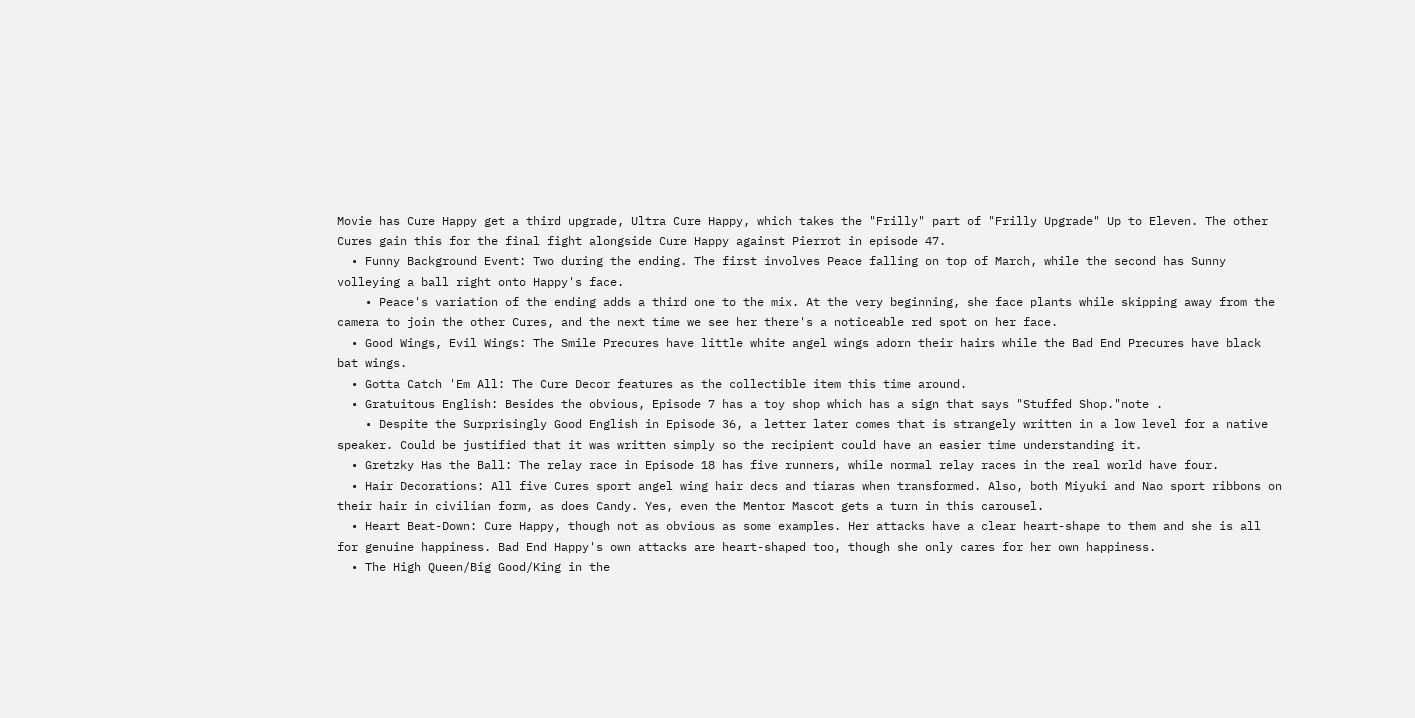Movie has Cure Happy get a third upgrade, Ultra Cure Happy, which takes the "Frilly" part of "Frilly Upgrade" Up to Eleven. The other Cures gain this for the final fight alongside Cure Happy against Pierrot in episode 47.
  • Funny Background Event: Two during the ending. The first involves Peace falling on top of March, while the second has Sunny volleying a ball right onto Happy's face.
    • Peace's variation of the ending adds a third one to the mix. At the very beginning, she face plants while skipping away from the camera to join the other Cures, and the next time we see her there's a noticeable red spot on her face.
  • Good Wings, Evil Wings: The Smile Precures have little white angel wings adorn their hairs while the Bad End Precures have black bat wings.
  • Gotta Catch 'Em All: The Cure Decor features as the collectible item this time around.
  • Gratuitous English: Besides the obvious, Episode 7 has a toy shop which has a sign that says "Stuffed Shop."note .
    • Despite the Surprisingly Good English in Episode 36, a letter later comes that is strangely written in a low level for a native speaker. Could be justified that it was written simply so the recipient could have an easier time understanding it.
  • Gretzky Has the Ball: The relay race in Episode 18 has five runners, while normal relay races in the real world have four.
  • Hair Decorations: All five Cures sport angel wing hair decs and tiaras when transformed. Also, both Miyuki and Nao sport ribbons on their hair in civilian form, as does Candy. Yes, even the Mentor Mascot gets a turn in this carousel.
  • Heart Beat-Down: Cure Happy, though not as obvious as some examples. Her attacks have a clear heart-shape to them and she is all for genuine happiness. Bad End Happy's own attacks are heart-shaped too, though she only cares for her own happiness.
  • The High Queen/Big Good/King in the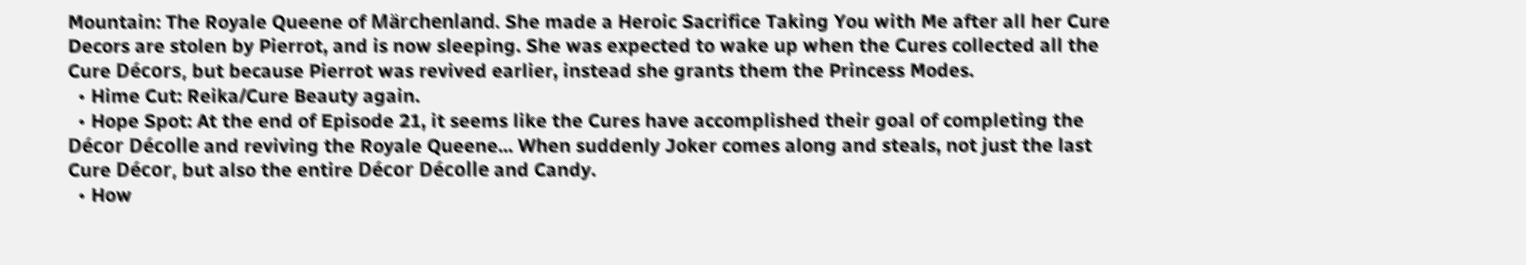Mountain: The Royale Queene of Märchenland. She made a Heroic Sacrifice Taking You with Me after all her Cure Decors are stolen by Pierrot, and is now sleeping. She was expected to wake up when the Cures collected all the Cure Décors, but because Pierrot was revived earlier, instead she grants them the Princess Modes.
  • Hime Cut: Reika/Cure Beauty again.
  • Hope Spot: At the end of Episode 21, it seems like the Cures have accomplished their goal of completing the Décor Décolle and reviving the Royale Queene... When suddenly Joker comes along and steals, not just the last Cure Décor, but also the entire Décor Décolle and Candy.
  • How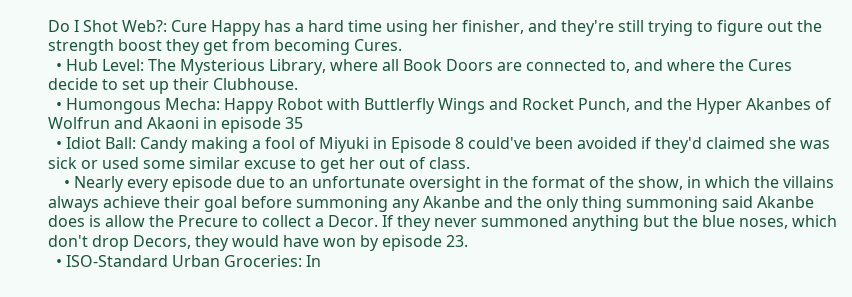Do I Shot Web?: Cure Happy has a hard time using her finisher, and they're still trying to figure out the strength boost they get from becoming Cures.
  • Hub Level: The Mysterious Library, where all Book Doors are connected to, and where the Cures decide to set up their Clubhouse.
  • Humongous Mecha: Happy Robot with Buttlerfly Wings and Rocket Punch, and the Hyper Akanbes of Wolfrun and Akaoni in episode 35
  • Idiot Ball: Candy making a fool of Miyuki in Episode 8 could've been avoided if they'd claimed she was sick or used some similar excuse to get her out of class.
    • Nearly every episode due to an unfortunate oversight in the format of the show, in which the villains always achieve their goal before summoning any Akanbe and the only thing summoning said Akanbe does is allow the Precure to collect a Decor. If they never summoned anything but the blue noses, which don't drop Decors, they would have won by episode 23.
  • ISO-Standard Urban Groceries: In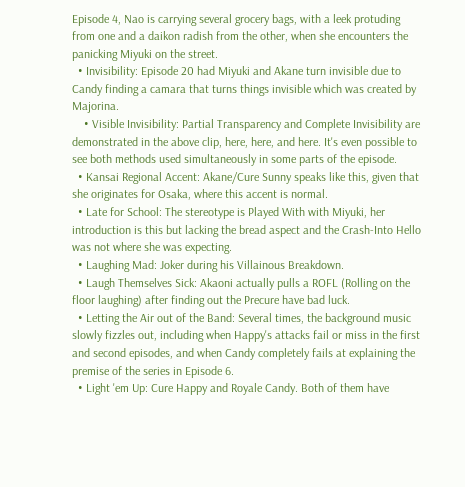Episode 4, Nao is carrying several grocery bags, with a leek protuding from one and a daikon radish from the other, when she encounters the panicking Miyuki on the street.
  • Invisibility: Episode 20 had Miyuki and Akane turn invisible due to Candy finding a camara that turns things invisible which was created by Majorina.
    • Visible Invisibility: Partial Transparency and Complete Invisibility are demonstrated in the above clip, here, here, and here. It's even possible to see both methods used simultaneously in some parts of the episode.
  • Kansai Regional Accent: Akane/Cure Sunny speaks like this, given that she originates for Osaka, where this accent is normal.
  • Late for School: The stereotype is Played With with Miyuki, her introduction is this but lacking the bread aspect and the Crash-Into Hello was not where she was expecting.
  • Laughing Mad: Joker during his Villainous Breakdown.
  • Laugh Themselves Sick: Akaoni actually pulls a ROFL (Rolling on the floor laughing) after finding out the Precure have bad luck.
  • Letting the Air out of the Band: Several times, the background music slowly fizzles out, including when Happy's attacks fail or miss in the first and second episodes, and when Candy completely fails at explaining the premise of the series in Episode 6.
  • Light 'em Up: Cure Happy and Royale Candy. Both of them have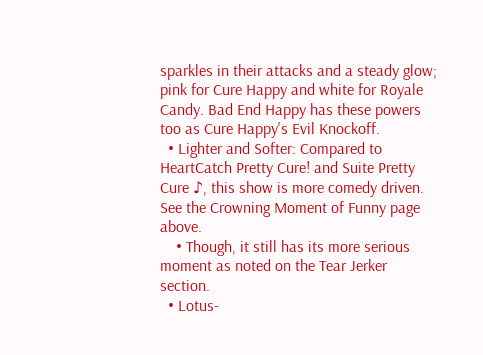sparkles in their attacks and a steady glow; pink for Cure Happy and white for Royale Candy. Bad End Happy has these powers too as Cure Happy's Evil Knockoff.
  • Lighter and Softer: Compared to HeartCatch Pretty Cure! and Suite Pretty Cure ♪, this show is more comedy driven. See the Crowning Moment of Funny page above.
    • Though, it still has its more serious moment as noted on the Tear Jerker section.
  • Lotus-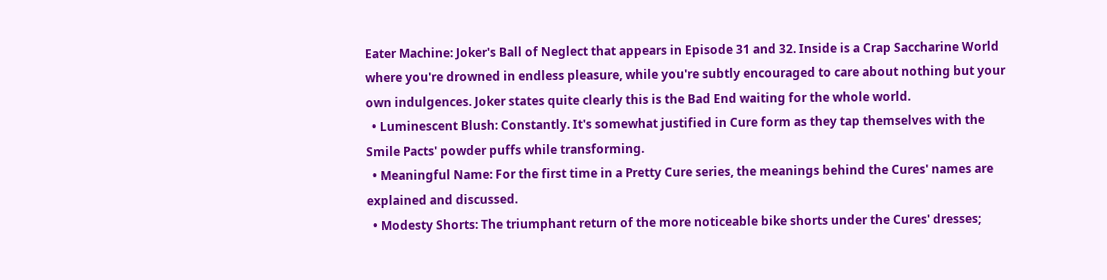Eater Machine: Joker's Ball of Neglect that appears in Episode 31 and 32. Inside is a Crap Saccharine World where you're drowned in endless pleasure, while you're subtly encouraged to care about nothing but your own indulgences. Joker states quite clearly this is the Bad End waiting for the whole world.
  • Luminescent Blush: Constantly. It's somewhat justified in Cure form as they tap themselves with the Smile Pacts' powder puffs while transforming.
  • Meaningful Name: For the first time in a Pretty Cure series, the meanings behind the Cures' names are explained and discussed.
  • Modesty Shorts: The triumphant return of the more noticeable bike shorts under the Cures' dresses;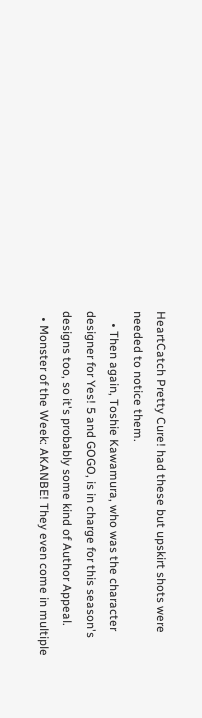HeartCatch Pretty Cure! had these but upskirt shots were needed to notice them.
    • Then again, Toshie Kawamura, who was the character designer for Yes! 5 and GOGO, is in charge for this season's designs too, so it's probably some kind of Author Appeal.
  • Monster of the Week: AKANBE! They even come in multiple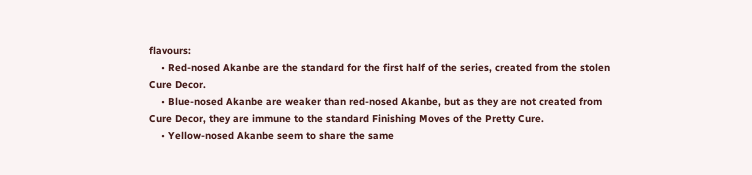flavours:
    • Red-nosed Akanbe are the standard for the first half of the series, created from the stolen Cure Decor.
    • Blue-nosed Akanbe are weaker than red-nosed Akanbe, but as they are not created from Cure Decor, they are immune to the standard Finishing Moves of the Pretty Cure.
    • Yellow-nosed Akanbe seem to share the same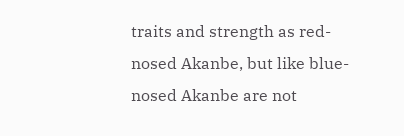traits and strength as red-nosed Akanbe, but like blue-nosed Akanbe are not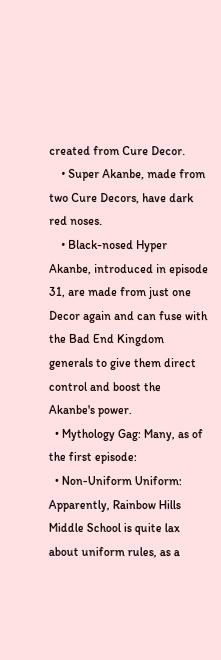created from Cure Decor.
    • Super Akanbe, made from two Cure Decors, have dark red noses.
    • Black-nosed Hyper Akanbe, introduced in episode 31, are made from just one Decor again and can fuse with the Bad End Kingdom generals to give them direct control and boost the Akanbe's power.
  • Mythology Gag: Many, as of the first episode:
  • Non-Uniform Uniform: Apparently, Rainbow Hills Middle School is quite lax about uniform rules, as a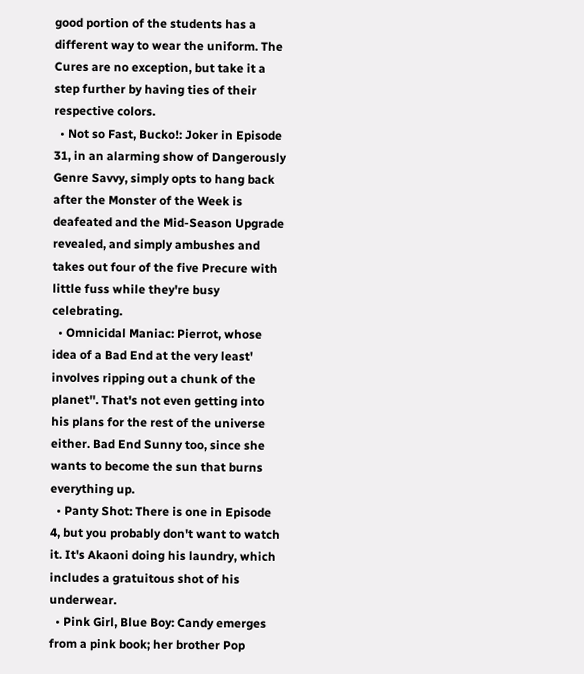good portion of the students has a different way to wear the uniform. The Cures are no exception, but take it a step further by having ties of their respective colors.
  • Not so Fast, Bucko!: Joker in Episode 31, in an alarming show of Dangerously Genre Savvy, simply opts to hang back after the Monster of the Week is deafeated and the Mid-Season Upgrade revealed, and simply ambushes and takes out four of the five Precure with little fuss while they're busy celebrating.
  • Omnicidal Maniac: Pierrot, whose idea of a Bad End at the very least' involves ripping out a chunk of the planet''. That's not even getting into his plans for the rest of the universe either. Bad End Sunny too, since she wants to become the sun that burns everything up.
  • Panty Shot: There is one in Episode 4, but you probably don't want to watch it. It's Akaoni doing his laundry, which includes a gratuitous shot of his underwear.
  • Pink Girl, Blue Boy: Candy emerges from a pink book; her brother Pop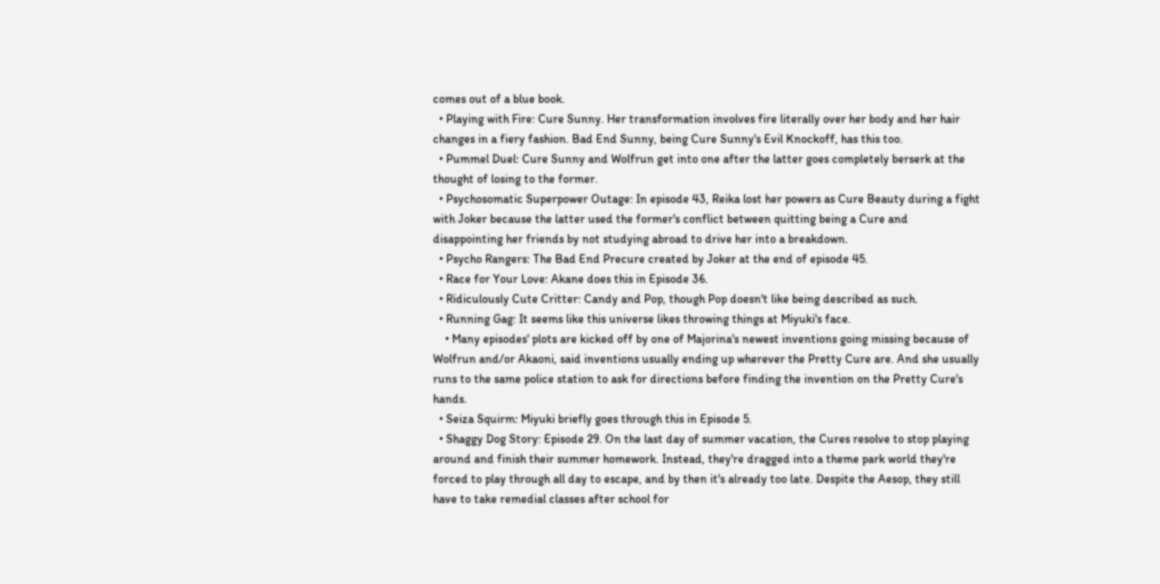comes out of a blue book.
  • Playing with Fire: Cure Sunny. Her transformation involves fire literally over her body and her hair changes in a fiery fashion. Bad End Sunny, being Cure Sunny's Evil Knockoff, has this too.
  • Pummel Duel: Cure Sunny and Wolfrun get into one after the latter goes completely berserk at the thought of losing to the former.
  • Psychosomatic Superpower Outage: In episode 43, Reika lost her powers as Cure Beauty during a fight with Joker because the latter used the former's conflict between quitting being a Cure and disappointing her friends by not studying abroad to drive her into a breakdown.
  • Psycho Rangers: The Bad End Precure created by Joker at the end of episode 45.
  • Race for Your Love: Akane does this in Episode 36.
  • Ridiculously Cute Critter: Candy and Pop, though Pop doesn't like being described as such.
  • Running Gag: It seems like this universe likes throwing things at Miyuki's face.
    • Many episodes' plots are kicked off by one of Majorina's newest inventions going missing because of Wolfrun and/or Akaoni, said inventions usually ending up wherever the Pretty Cure are. And she usually runs to the same police station to ask for directions before finding the invention on the Pretty Cure's hands.
  • Seiza Squirm: Miyuki briefly goes through this in Episode 5.
  • Shaggy Dog Story: Episode 29. On the last day of summer vacation, the Cures resolve to stop playing around and finish their summer homework. Instead, they're dragged into a theme park world they're forced to play through all day to escape, and by then it's already too late. Despite the Aesop, they still have to take remedial classes after school for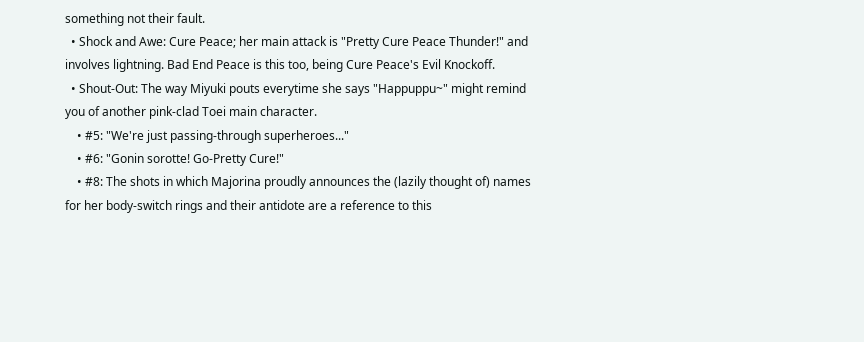something not their fault.
  • Shock and Awe: Cure Peace; her main attack is "Pretty Cure Peace Thunder!" and involves lightning. Bad End Peace is this too, being Cure Peace's Evil Knockoff.
  • Shout-Out: The way Miyuki pouts everytime she says "Happuppu~" might remind you of another pink-clad Toei main character.
    • #5: "We're just passing-through superheroes..."
    • #6: "Gonin sorotte! Go-Pretty Cure!"
    • #8: The shots in which Majorina proudly announces the (lazily thought of) names for her body-switch rings and their antidote are a reference to this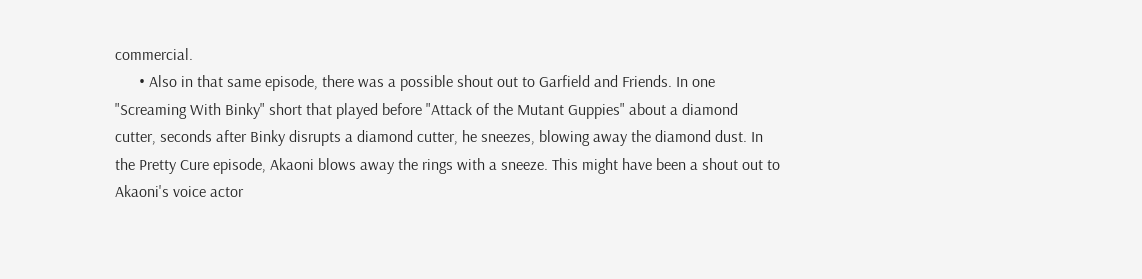commercial.
      • Also in that same episode, there was a possible shout out to Garfield and Friends. In one "Screaming With Binky" short that played before "Attack of the Mutant Guppies" about a diamond cutter, seconds after Binky disrupts a diamond cutter, he sneezes, blowing away the diamond dust. In the Pretty Cure episode, Akaoni blows away the rings with a sneeze. This might have been a shout out to Akaoni's voice actor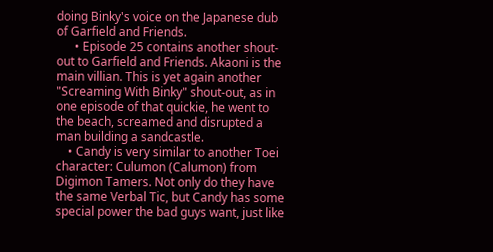doing Binky's voice on the Japanese dub of Garfield and Friends.
      • Episode 25 contains another shout-out to Garfield and Friends. Akaoni is the main villian. This is yet again another "Screaming With Binky" shout-out, as in one episode of that quickie, he went to the beach, screamed and disrupted a man building a sandcastle.
    • Candy is very similar to another Toei character: Culumon (Calumon) from Digimon Tamers. Not only do they have the same Verbal Tic, but Candy has some special power the bad guys want, just like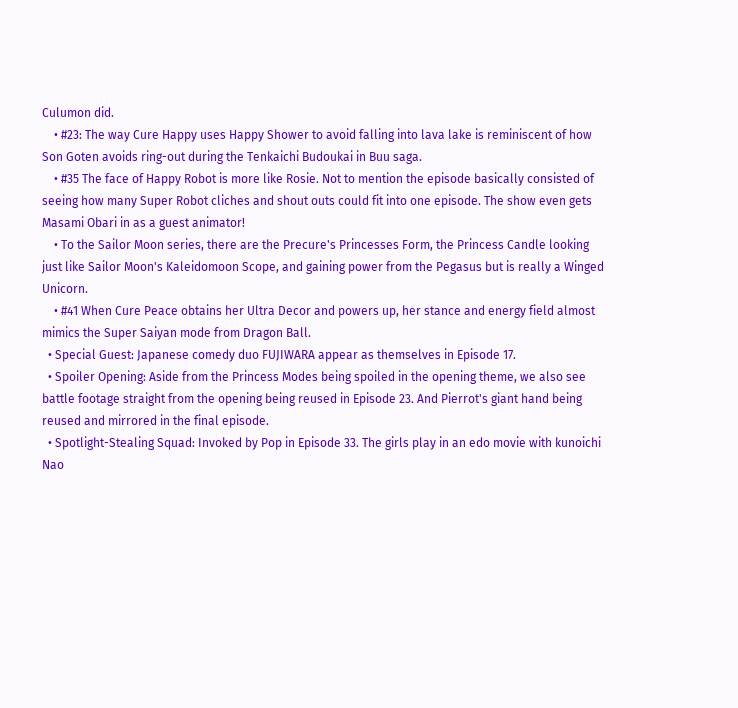Culumon did.
    • #23: The way Cure Happy uses Happy Shower to avoid falling into lava lake is reminiscent of how Son Goten avoids ring-out during the Tenkaichi Budoukai in Buu saga.
    • #35 The face of Happy Robot is more like Rosie. Not to mention the episode basically consisted of seeing how many Super Robot cliches and shout outs could fit into one episode. The show even gets Masami Obari in as a guest animator!
    • To the Sailor Moon series, there are the Precure's Princesses Form, the Princess Candle looking just like Sailor Moon's Kaleidomoon Scope, and gaining power from the Pegasus but is really a Winged Unicorn.
    • #41 When Cure Peace obtains her Ultra Decor and powers up, her stance and energy field almost mimics the Super Saiyan mode from Dragon Ball.
  • Special Guest: Japanese comedy duo FUJIWARA appear as themselves in Episode 17.
  • Spoiler Opening: Aside from the Princess Modes being spoiled in the opening theme, we also see battle footage straight from the opening being reused in Episode 23. And Pierrot's giant hand being reused and mirrored in the final episode.
  • Spotlight-Stealing Squad: Invoked by Pop in Episode 33. The girls play in an edo movie with kunoichi Nao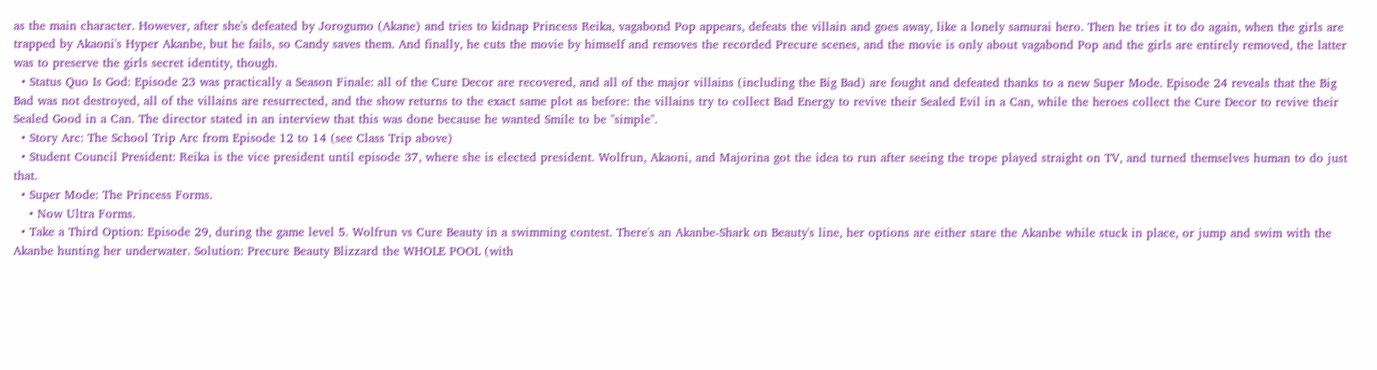as the main character. However, after she's defeated by Jorogumo (Akane) and tries to kidnap Princess Reika, vagabond Pop appears, defeats the villain and goes away, like a lonely samurai hero. Then he tries it to do again, when the girls are trapped by Akaoni's Hyper Akanbe, but he fails, so Candy saves them. And finally, he cuts the movie by himself and removes the recorded Precure scenes, and the movie is only about vagabond Pop and the girls are entirely removed, the latter was to preserve the girls secret identity, though.
  • Status Quo Is God: Episode 23 was practically a Season Finale: all of the Cure Decor are recovered, and all of the major villains (including the Big Bad) are fought and defeated thanks to a new Super Mode. Episode 24 reveals that the Big Bad was not destroyed, all of the villains are resurrected, and the show returns to the exact same plot as before: the villains try to collect Bad Energy to revive their Sealed Evil in a Can, while the heroes collect the Cure Decor to revive their Sealed Good in a Can. The director stated in an interview that this was done because he wanted Smile to be "simple".
  • Story Arc: The School Trip Arc from Episode 12 to 14 (see Class Trip above)
  • Student Council President: Reika is the vice president until episode 37, where she is elected president. Wolfrun, Akaoni, and Majorina got the idea to run after seeing the trope played straight on TV, and turned themselves human to do just that.
  • Super Mode: The Princess Forms.
    • Now Ultra Forms.
  • Take a Third Option: Episode 29, during the game level 5. Wolfrun vs Cure Beauty in a swimming contest. There's an Akanbe-Shark on Beauty's line, her options are either stare the Akanbe while stuck in place, or jump and swim with the Akanbe hunting her underwater. Solution: Precure Beauty Blizzard the WHOLE POOL (with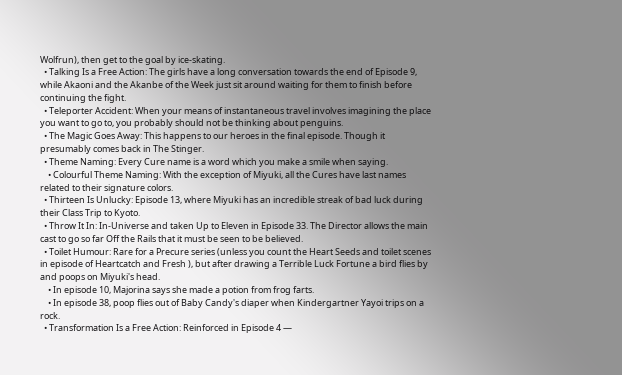Wolfrun), then get to the goal by ice-skating.
  • Talking Is a Free Action: The girls have a long conversation towards the end of Episode 9, while Akaoni and the Akanbe of the Week just sit around waiting for them to finish before continuing the fight.
  • Teleporter Accident: When your means of instantaneous travel involves imagining the place you want to go to, you probably should not be thinking about penguins.
  • The Magic Goes Away: This happens to our heroes in the final episode. Though it presumably comes back in The Stinger.
  • Theme Naming: Every Cure name is a word which you make a smile when saying.
    • Colourful Theme Naming: With the exception of Miyuki, all the Cures have last names related to their signature colors.
  • Thirteen Is Unlucky: Episode 13, where Miyuki has an incredible streak of bad luck during their Class Trip to Kyoto.
  • Throw It In: In-Universe and taken Up to Eleven in Episode 33. The Director allows the main cast to go so far Off the Rails that it must be seen to be believed.
  • Toilet Humour: Rare for a Precure series (unless you count the Heart Seeds and toilet scenes in episode of Heartcatch and Fresh ), but after drawing a Terrible Luck Fortune a bird flies by and poops on Miyuki's head.
    • In episode 10, Majorina says she made a potion from frog farts.
    • In episode 38, poop flies out of Baby Candy's diaper when Kindergartner Yayoi trips on a rock.
  • Transformation Is a Free Action: Reinforced in Episode 4 —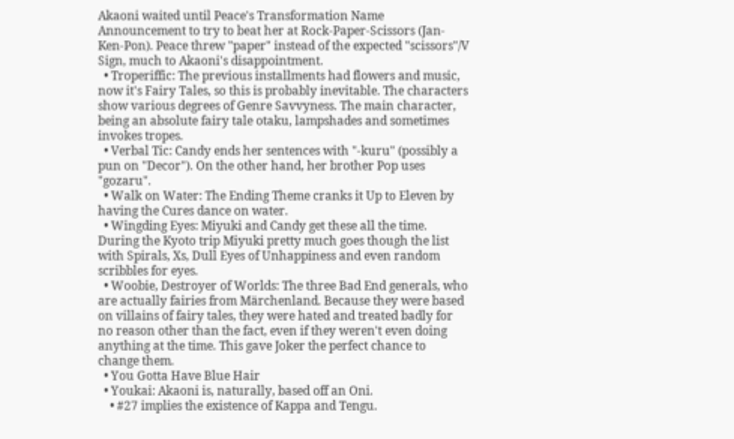Akaoni waited until Peace's Transformation Name Announcement to try to beat her at Rock-Paper-Scissors (Jan-Ken-Pon). Peace threw "paper" instead of the expected "scissors"/V Sign, much to Akaoni's disappointment.
  • Troperiffic: The previous installments had flowers and music, now it's Fairy Tales, so this is probably inevitable. The characters show various degrees of Genre Savvyness. The main character, being an absolute fairy tale otaku, lampshades and sometimes invokes tropes.
  • Verbal Tic: Candy ends her sentences with "-kuru" (possibly a pun on "Decor"). On the other hand, her brother Pop uses "gozaru".
  • Walk on Water: The Ending Theme cranks it Up to Eleven by having the Cures dance on water.
  • Wingding Eyes: Miyuki and Candy get these all the time. During the Kyoto trip Miyuki pretty much goes though the list with Spirals, Xs, Dull Eyes of Unhappiness and even random scribbles for eyes.
  • Woobie, Destroyer of Worlds: The three Bad End generals, who are actually fairies from Märchenland. Because they were based on villains of fairy tales, they were hated and treated badly for no reason other than the fact, even if they weren't even doing anything at the time. This gave Joker the perfect chance to change them.
  • You Gotta Have Blue Hair
  • Youkai: Akaoni is, naturally, based off an Oni.
    • #27 implies the existence of Kappa and Tengu.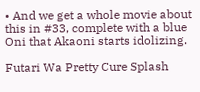• And we get a whole movie about this in #33, complete with a blue Oni that Akaoni starts idolizing.

Futari Wa Pretty Cure Splash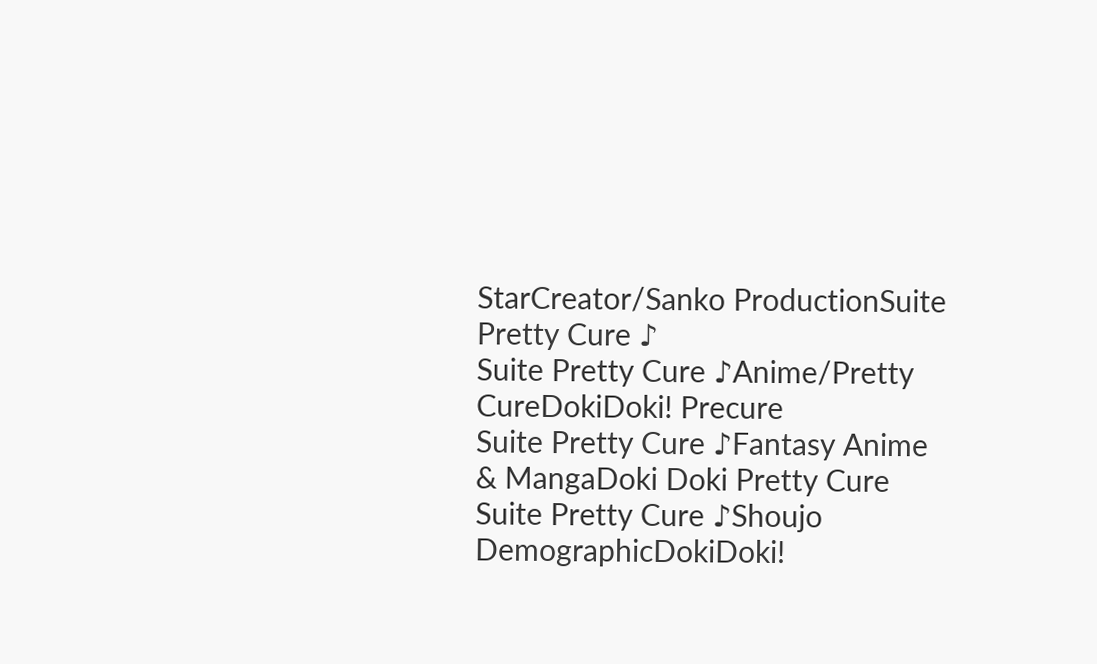StarCreator/Sanko ProductionSuite Pretty Cure ♪
Suite Pretty Cure ♪Anime/Pretty CureDokiDoki! Precure
Suite Pretty Cure ♪Fantasy Anime & MangaDoki Doki Pretty Cure
Suite Pretty Cure ♪Shoujo DemographicDokiDoki!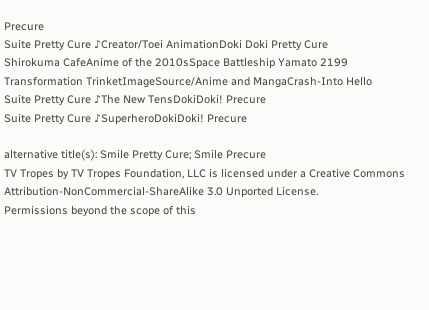Precure
Suite Pretty Cure ♪Creator/Toei AnimationDoki Doki Pretty Cure
Shirokuma CafeAnime of the 2010sSpace Battleship Yamato 2199
Transformation TrinketImageSource/Anime and MangaCrash-Into Hello
Suite Pretty Cure ♪The New TensDokiDoki! Precure
Suite Pretty Cure ♪SuperheroDokiDoki! Precure

alternative title(s): Smile Pretty Cure; Smile Precure
TV Tropes by TV Tropes Foundation, LLC is licensed under a Creative Commons Attribution-NonCommercial-ShareAlike 3.0 Unported License.
Permissions beyond the scope of this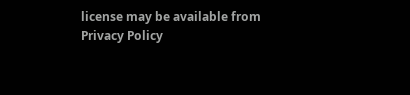license may be available from
Privacy Policy